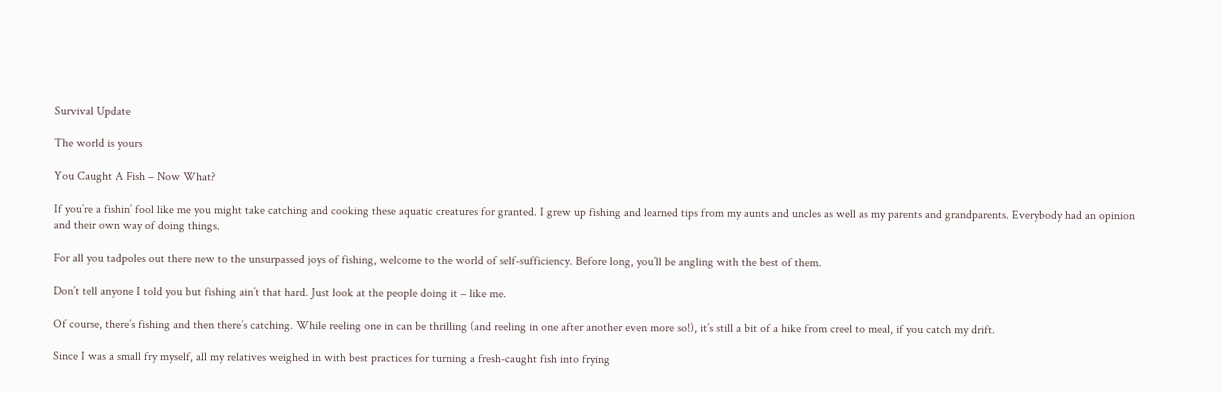Survival Update

The world is yours

You Caught A Fish – Now What?

If you’re a fishin’ fool like me you might take catching and cooking these aquatic creatures for granted. I grew up fishing and learned tips from my aunts and uncles as well as my parents and grandparents. Everybody had an opinion and their own way of doing things.

For all you tadpoles out there new to the unsurpassed joys of fishing, welcome to the world of self-sufficiency. Before long, you’ll be angling with the best of them.

Don’t tell anyone I told you but fishing ain’t that hard. Just look at the people doing it – like me.

Of course, there’s fishing and then there’s catching. While reeling one in can be thrilling (and reeling in one after another even more so!), it’s still a bit of a hike from creel to meal, if you catch my drift.

Since I was a small fry myself, all my relatives weighed in with best practices for turning a fresh-caught fish into frying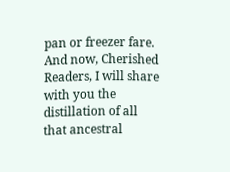pan or freezer fare. And now, Cherished Readers, I will share with you the distillation of all that ancestral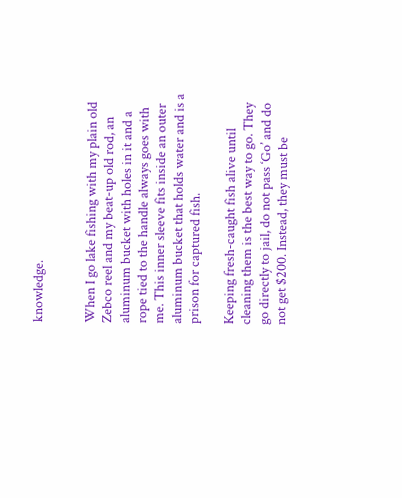knowledge.


When I go lake fishing with my plain old Zebco reel and my beat-up old rod, an aluminum bucket with holes in it and a rope tied to the handle always goes with me. This inner sleeve fits inside an outer aluminum bucket that holds water and is a prison for captured fish.

Keeping fresh-caught fish alive until cleaning them is the best way to go. They go directly to jail, do not pass ‘Go’ and do not get $200. Instead, they must be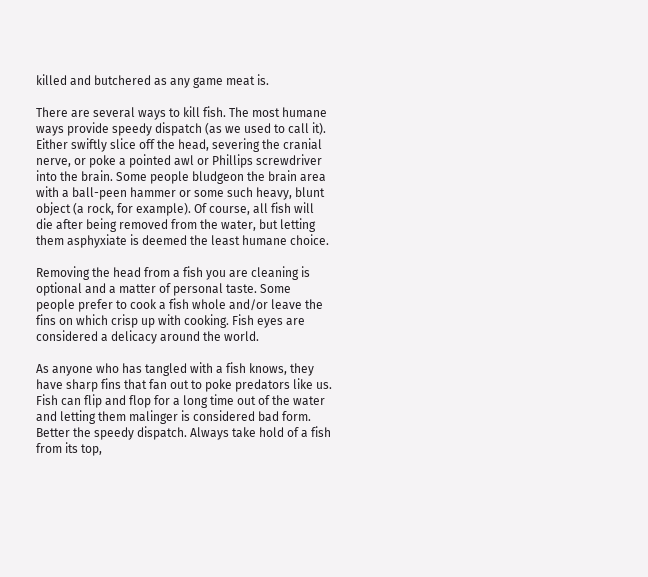killed and butchered as any game meat is.

There are several ways to kill fish. The most humane ways provide speedy dispatch (as we used to call it). Either swiftly slice off the head, severing the cranial nerve, or poke a pointed awl or Phillips screwdriver into the brain. Some people bludgeon the brain area with a ball-peen hammer or some such heavy, blunt object (a rock, for example). Of course, all fish will die after being removed from the water, but letting them asphyxiate is deemed the least humane choice.

Removing the head from a fish you are cleaning is optional and a matter of personal taste. Some people prefer to cook a fish whole and/or leave the fins on which crisp up with cooking. Fish eyes are considered a delicacy around the world.

As anyone who has tangled with a fish knows, they have sharp fins that fan out to poke predators like us. Fish can flip and flop for a long time out of the water and letting them malinger is considered bad form. Better the speedy dispatch. Always take hold of a fish from its top,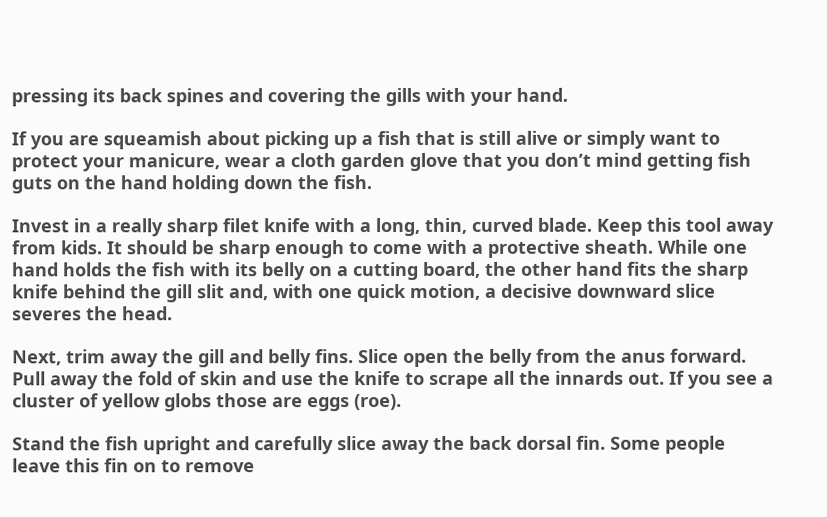pressing its back spines and covering the gills with your hand.

If you are squeamish about picking up a fish that is still alive or simply want to protect your manicure, wear a cloth garden glove that you don’t mind getting fish guts on the hand holding down the fish.

Invest in a really sharp filet knife with a long, thin, curved blade. Keep this tool away from kids. It should be sharp enough to come with a protective sheath. While one hand holds the fish with its belly on a cutting board, the other hand fits the sharp knife behind the gill slit and, with one quick motion, a decisive downward slice severes the head.

Next, trim away the gill and belly fins. Slice open the belly from the anus forward. Pull away the fold of skin and use the knife to scrape all the innards out. If you see a cluster of yellow globs those are eggs (roe).

Stand the fish upright and carefully slice away the back dorsal fin. Some people leave this fin on to remove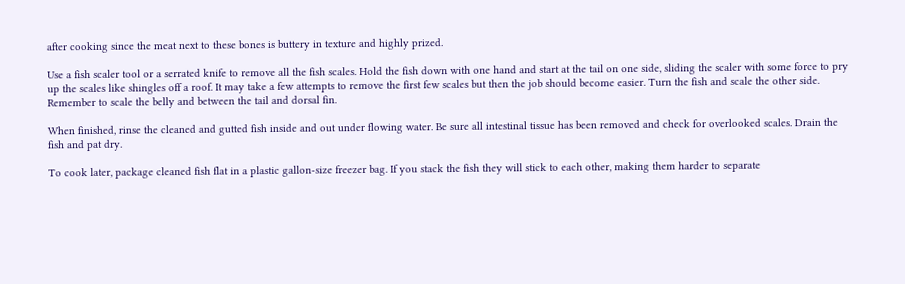after cooking since the meat next to these bones is buttery in texture and highly prized.

Use a fish scaler tool or a serrated knife to remove all the fish scales. Hold the fish down with one hand and start at the tail on one side, sliding the scaler with some force to pry up the scales like shingles off a roof. It may take a few attempts to remove the first few scales but then the job should become easier. Turn the fish and scale the other side. Remember to scale the belly and between the tail and dorsal fin.

When finished, rinse the cleaned and gutted fish inside and out under flowing water. Be sure all intestinal tissue has been removed and check for overlooked scales. Drain the fish and pat dry.

To cook later, package cleaned fish flat in a plastic gallon-size freezer bag. If you stack the fish they will stick to each other, making them harder to separate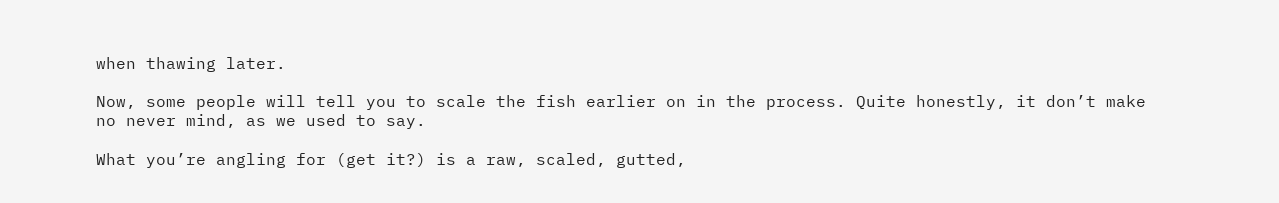when thawing later.

Now, some people will tell you to scale the fish earlier on in the process. Quite honestly, it don’t make no never mind, as we used to say.

What you’re angling for (get it?) is a raw, scaled, gutted,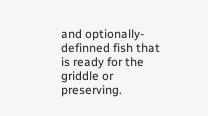and optionally-definned fish that is ready for the griddle or preserving.